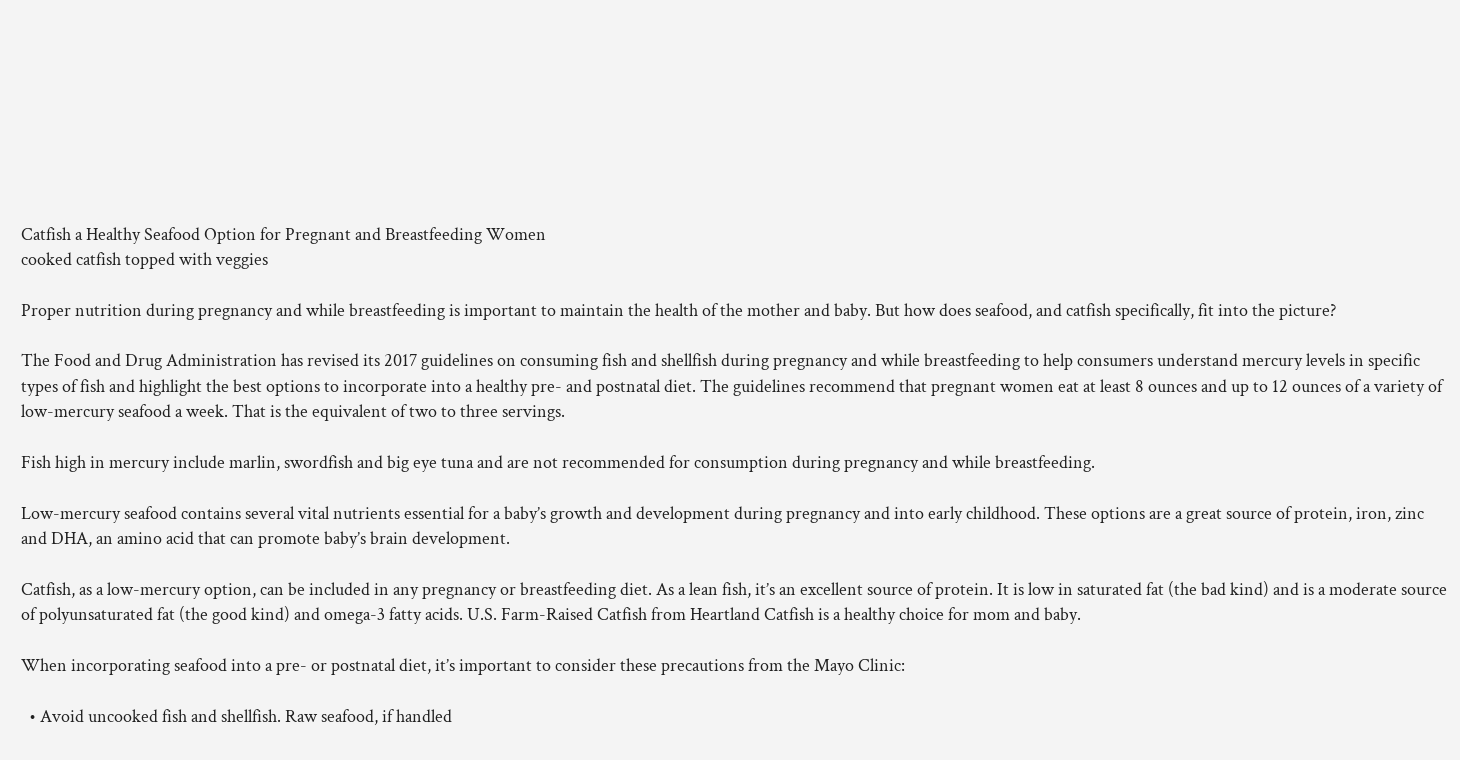Catfish a Healthy Seafood Option for Pregnant and Breastfeeding Women
cooked catfish topped with veggies

Proper nutrition during pregnancy and while breastfeeding is important to maintain the health of the mother and baby. But how does seafood, and catfish specifically, fit into the picture?

The Food and Drug Administration has revised its 2017 guidelines on consuming fish and shellfish during pregnancy and while breastfeeding to help consumers understand mercury levels in specific types of fish and highlight the best options to incorporate into a healthy pre- and postnatal diet. The guidelines recommend that pregnant women eat at least 8 ounces and up to 12 ounces of a variety of low-mercury seafood a week. That is the equivalent of two to three servings.

Fish high in mercury include marlin, swordfish and big eye tuna and are not recommended for consumption during pregnancy and while breastfeeding.

Low-mercury seafood contains several vital nutrients essential for a baby’s growth and development during pregnancy and into early childhood. These options are a great source of protein, iron, zinc and DHA, an amino acid that can promote baby’s brain development.

Catfish, as a low-mercury option, can be included in any pregnancy or breastfeeding diet. As a lean fish, it’s an excellent source of protein. It is low in saturated fat (the bad kind) and is a moderate source of polyunsaturated fat (the good kind) and omega-3 fatty acids. U.S. Farm-Raised Catfish from Heartland Catfish is a healthy choice for mom and baby.

When incorporating seafood into a pre- or postnatal diet, it’s important to consider these precautions from the Mayo Clinic:

  • Avoid uncooked fish and shellfish. Raw seafood, if handled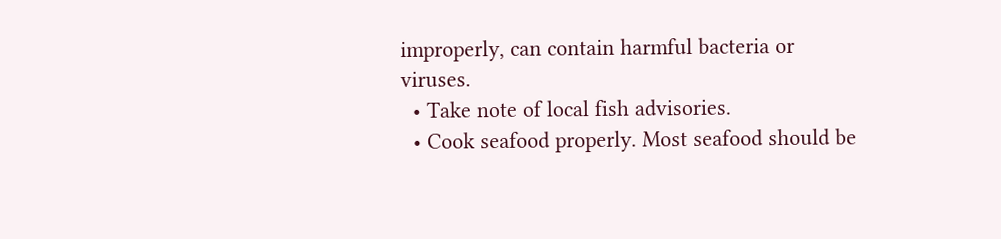improperly, can contain harmful bacteria or viruses.
  • Take note of local fish advisories.
  • Cook seafood properly. Most seafood should be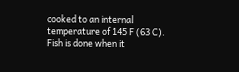cooked to an internal temperature of 145 F (63 C). Fish is done when it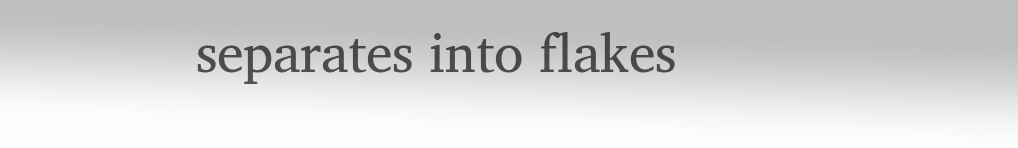separates into flakes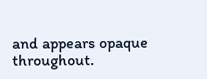and appears opaque throughout.